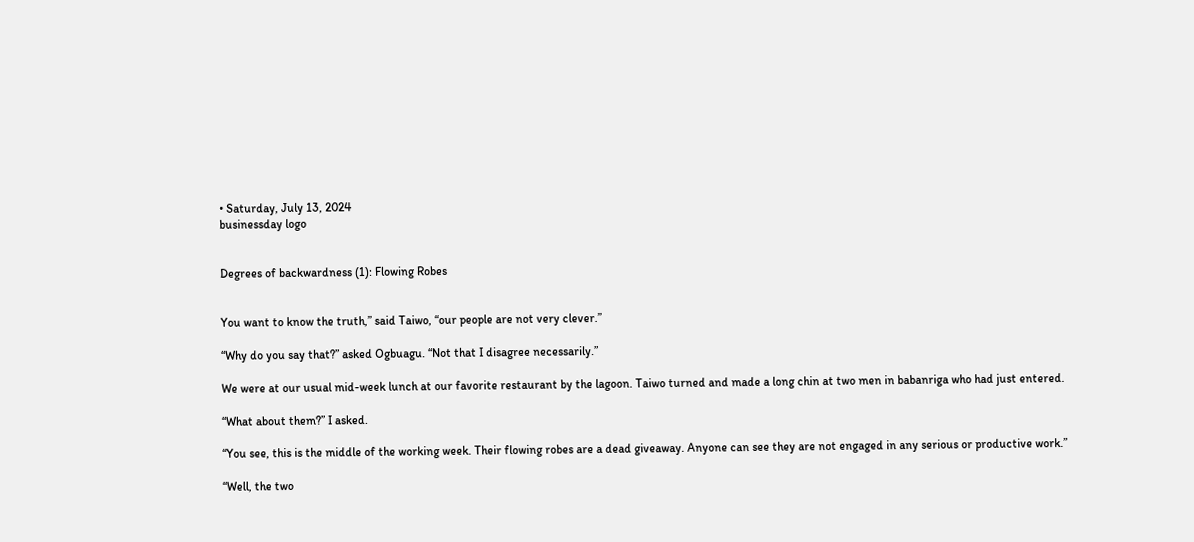• Saturday, July 13, 2024
businessday logo


Degrees of backwardness (1): Flowing Robes


You want to know the truth,” said Taiwo, “our people are not very clever.”

“Why do you say that?” asked Ogbuagu. “Not that I disagree necessarily.”

We were at our usual mid-week lunch at our favorite restaurant by the lagoon. Taiwo turned and made a long chin at two men in babanriga who had just entered.

“What about them?” I asked.

“You see, this is the middle of the working week. Their flowing robes are a dead giveaway. Anyone can see they are not engaged in any serious or productive work.”

“Well, the two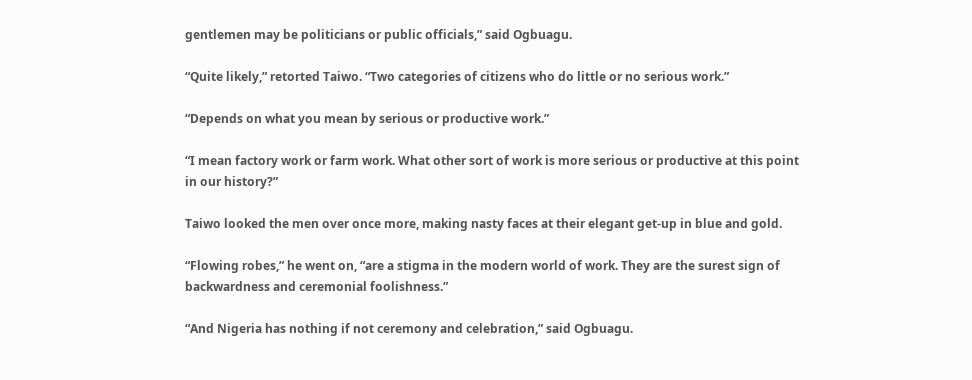gentlemen may be politicians or public officials,” said Ogbuagu.

“Quite likely,” retorted Taiwo. “Two categories of citizens who do little or no serious work.”

“Depends on what you mean by serious or productive work.”

“I mean factory work or farm work. What other sort of work is more serious or productive at this point in our history?”

Taiwo looked the men over once more, making nasty faces at their elegant get-up in blue and gold.

“Flowing robes,” he went on, “are a stigma in the modern world of work. They are the surest sign of backwardness and ceremonial foolishness.”

“And Nigeria has nothing if not ceremony and celebration,” said Ogbuagu.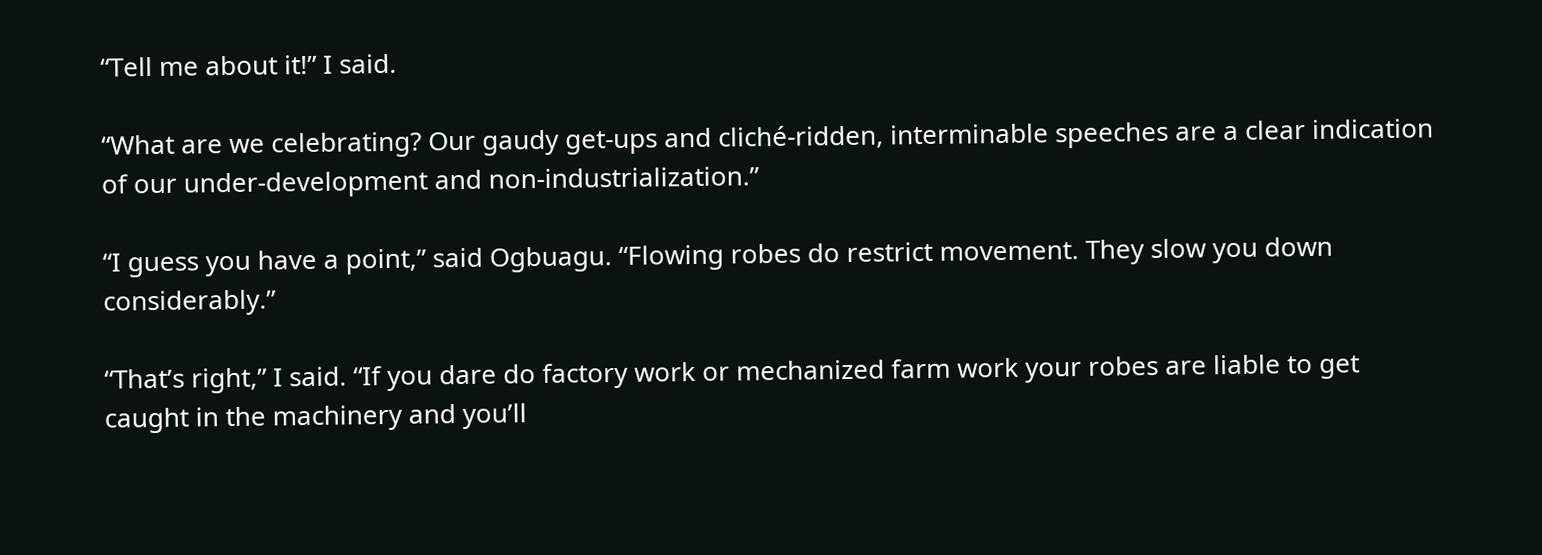“Tell me about it!” I said.

“What are we celebrating? Our gaudy get-ups and cliché-ridden, interminable speeches are a clear indication of our under-development and non-industrialization.”

“I guess you have a point,” said Ogbuagu. “Flowing robes do restrict movement. They slow you down considerably.”

“That’s right,” I said. “If you dare do factory work or mechanized farm work your robes are liable to get caught in the machinery and you’ll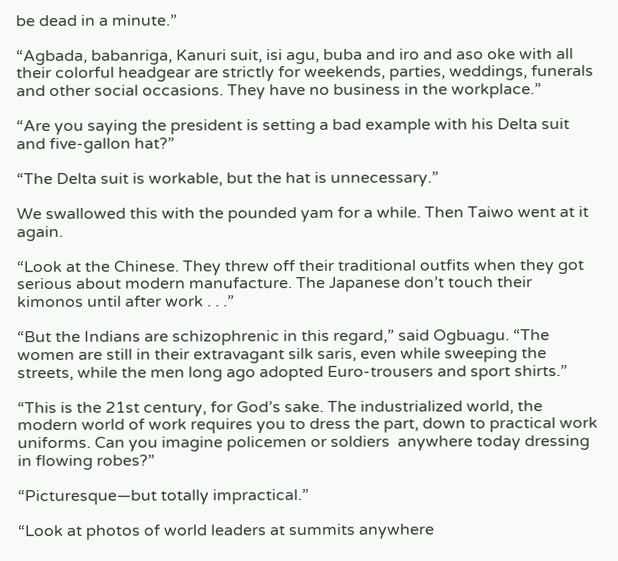be dead in a minute.”

“Agbada, babanriga, Kanuri suit, isi agu, buba and iro and aso oke with all their colorful headgear are strictly for weekends, parties, weddings, funerals and other social occasions. They have no business in the workplace.”

“Are you saying the president is setting a bad example with his Delta suit and five-gallon hat?”

“The Delta suit is workable, but the hat is unnecessary.”

We swallowed this with the pounded yam for a while. Then Taiwo went at it again.

“Look at the Chinese. They threw off their traditional outfits when they got serious about modern manufacture. The Japanese don’t touch their kimonos until after work . . .”

“But the Indians are schizophrenic in this regard,” said Ogbuagu. “The women are still in their extravagant silk saris, even while sweeping the streets, while the men long ago adopted Euro-trousers and sport shirts.”

“This is the 21st century, for God’s sake. The industrialized world, the modern world of work requires you to dress the part, down to practical work uniforms. Can you imagine policemen or soldiers  anywhere today dressing in flowing robes?”

“Picturesque—but totally impractical.”

“Look at photos of world leaders at summits anywhere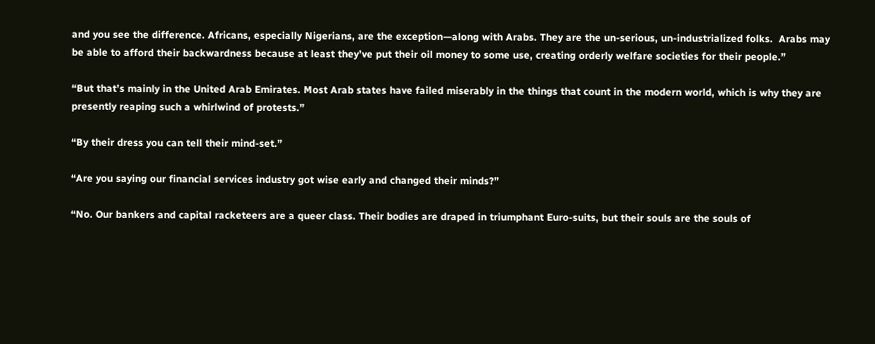and you see the difference. Africans, especially Nigerians, are the exception—along with Arabs. They are the un-serious, un-industrialized folks.  Arabs may be able to afford their backwardness because at least they’ve put their oil money to some use, creating orderly welfare societies for their people.”

“But that’s mainly in the United Arab Emirates. Most Arab states have failed miserably in the things that count in the modern world, which is why they are presently reaping such a whirlwind of protests.”

“By their dress you can tell their mind-set.”

“Are you saying our financial services industry got wise early and changed their minds?”

“No. Our bankers and capital racketeers are a queer class. Their bodies are draped in triumphant Euro-suits, but their souls are the souls of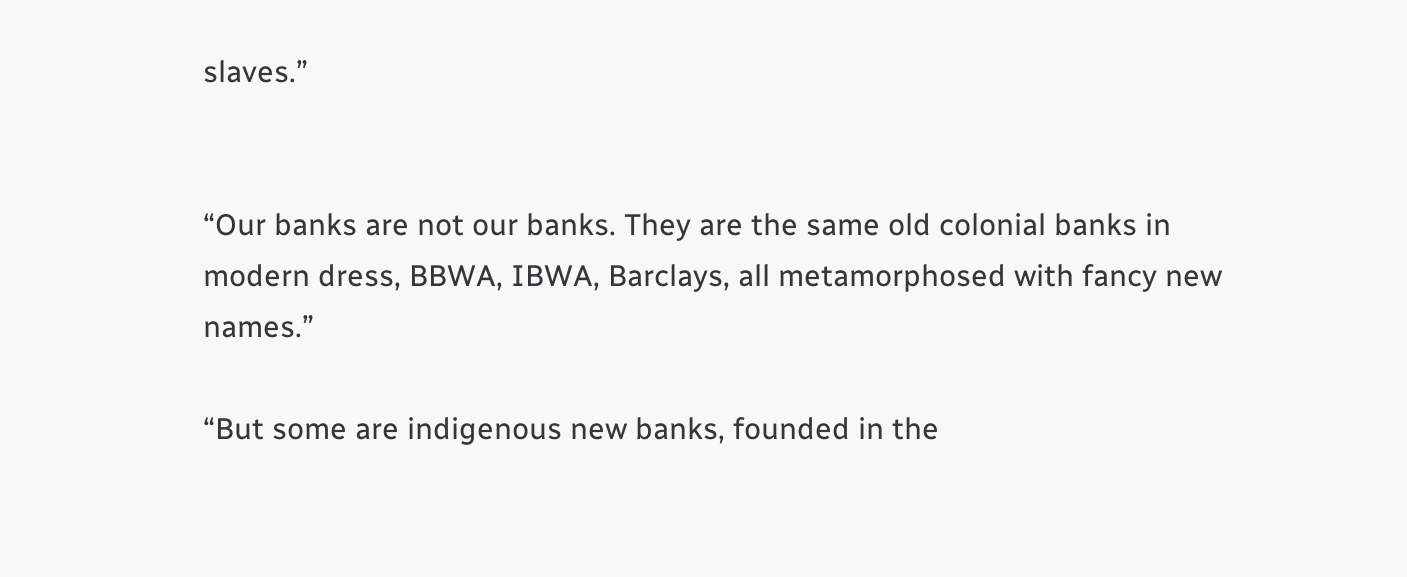slaves.”


“Our banks are not our banks. They are the same old colonial banks in modern dress, BBWA, IBWA, Barclays, all metamorphosed with fancy new names.”

“But some are indigenous new banks, founded in the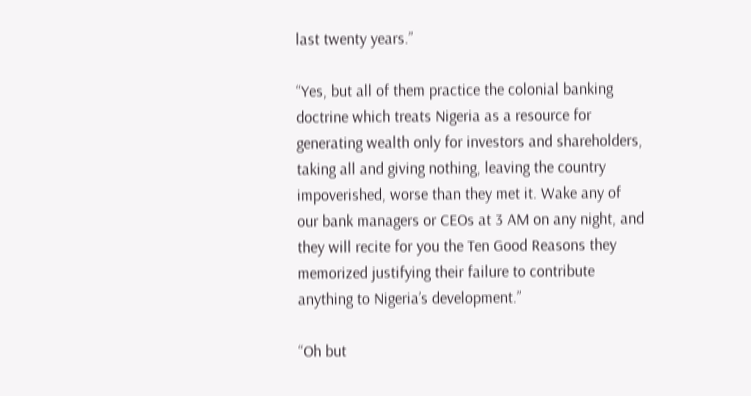last twenty years.”

“Yes, but all of them practice the colonial banking doctrine which treats Nigeria as a resource for generating wealth only for investors and shareholders, taking all and giving nothing, leaving the country impoverished, worse than they met it. Wake any of our bank managers or CEOs at 3 AM on any night, and they will recite for you the Ten Good Reasons they memorized justifying their failure to contribute anything to Nigeria’s development.”

“Oh but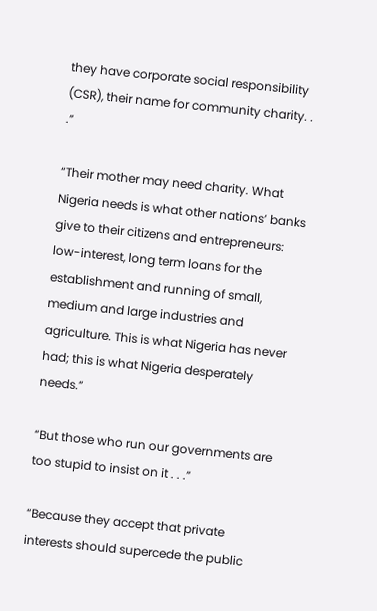they have corporate social responsibility (CSR), their name for community charity. . .”

“Their mother may need charity. What Nigeria needs is what other nations’ banks give to their citizens and entrepreneurs: low-interest, long term loans for the establishment and running of small, medium and large industries and agriculture. This is what Nigeria has never had; this is what Nigeria desperately needs.”

“But those who run our governments are too stupid to insist on it . . .”

“Because they accept that private interests should supercede the public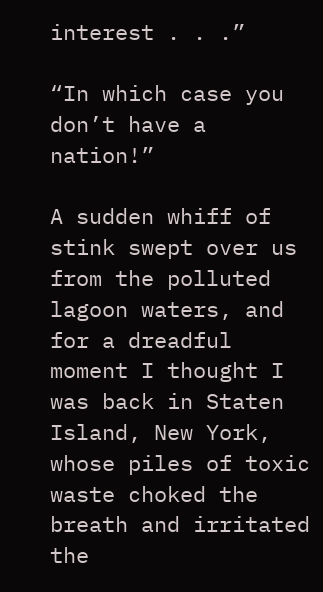interest . . .”

“In which case you don’t have a nation!”

A sudden whiff of stink swept over us from the polluted lagoon waters, and for a dreadful moment I thought I was back in Staten Island, New York, whose piles of toxic waste choked the breath and irritated the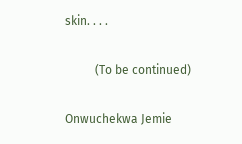skin. . . .

          (To be continued)

Onwuchekwa Jemie